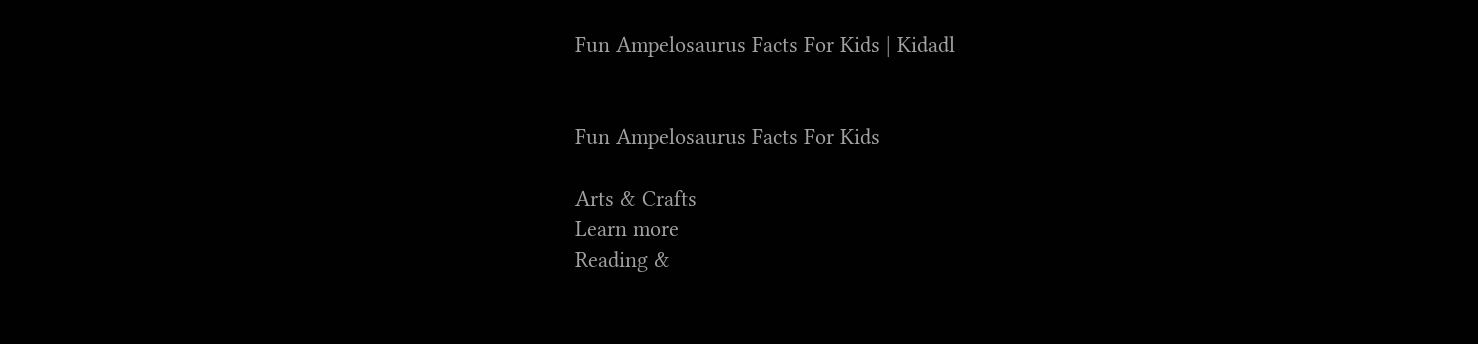Fun Ampelosaurus Facts For Kids | Kidadl


Fun Ampelosaurus Facts For Kids

Arts & Crafts
Learn more
Reading &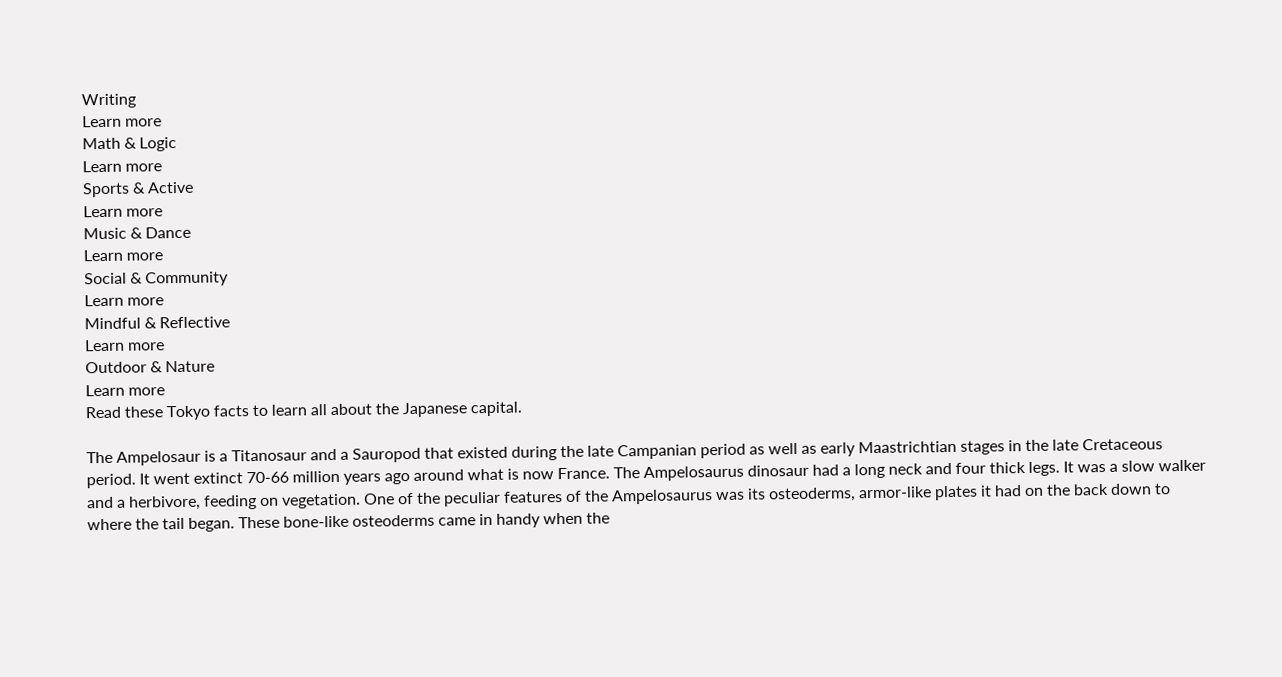Writing
Learn more
Math & Logic
Learn more
Sports & Active
Learn more
Music & Dance
Learn more
Social & Community
Learn more
Mindful & Reflective
Learn more
Outdoor & Nature
Learn more
Read these Tokyo facts to learn all about the Japanese capital.

The Ampelosaur is a Titanosaur and a Sauropod that existed during the late Campanian period as well as early Maastrichtian stages in the late Cretaceous period. It went extinct 70-66 million years ago around what is now France. The Ampelosaurus dinosaur had a long neck and four thick legs. It was a slow walker and a herbivore, feeding on vegetation. One of the peculiar features of the Ampelosaurus was its osteoderms, armor-like plates it had on the back down to where the tail began. These bone-like osteoderms came in handy when the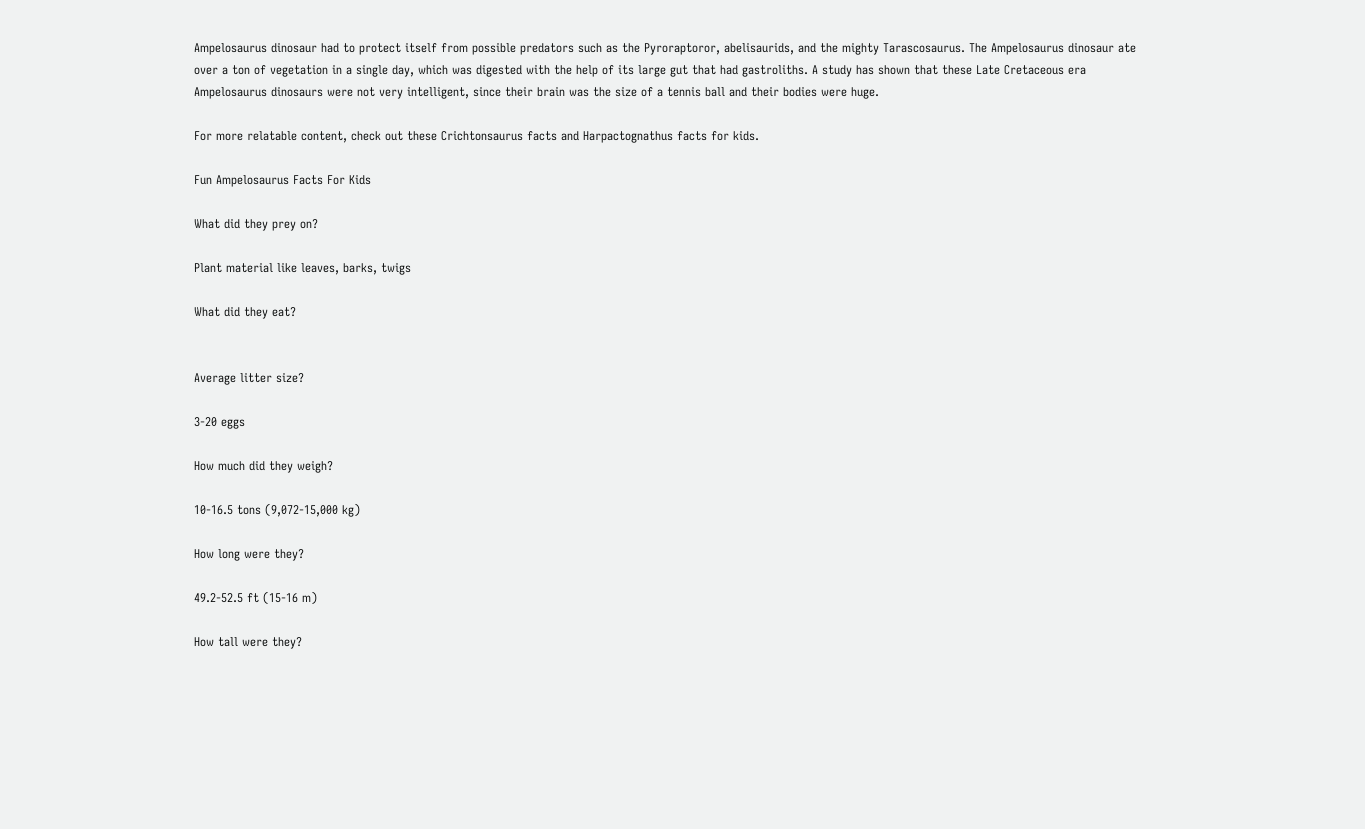Ampelosaurus dinosaur had to protect itself from possible predators such as the Pyroraptoror, abelisaurids, and the mighty Tarascosaurus. The Ampelosaurus dinosaur ate over a ton of vegetation in a single day, which was digested with the help of its large gut that had gastroliths. A study has shown that these Late Cretaceous era Ampelosaurus dinosaurs were not very intelligent, since their brain was the size of a tennis ball and their bodies were huge.

For more relatable content, check out these Crichtonsaurus facts and Harpactognathus facts for kids.

Fun Ampelosaurus Facts For Kids

What did they prey on?

Plant material like leaves, barks, twigs

What did they eat?


Average litter size?

3-20 eggs

How much did they weigh?

10-16.5 tons (9,072-15,000 kg)

How long were they?

49.2-52.5 ft (15-16 m)

How tall were they?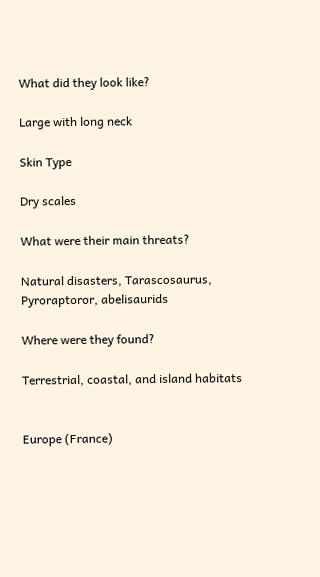What did they look like?

Large with long neck

Skin Type

Dry scales

What were their main threats?

Natural disasters, Tarascosaurus, Pyroraptoror, abelisaurids

Where were they found?

Terrestrial, coastal, and island habitats


Europe (France)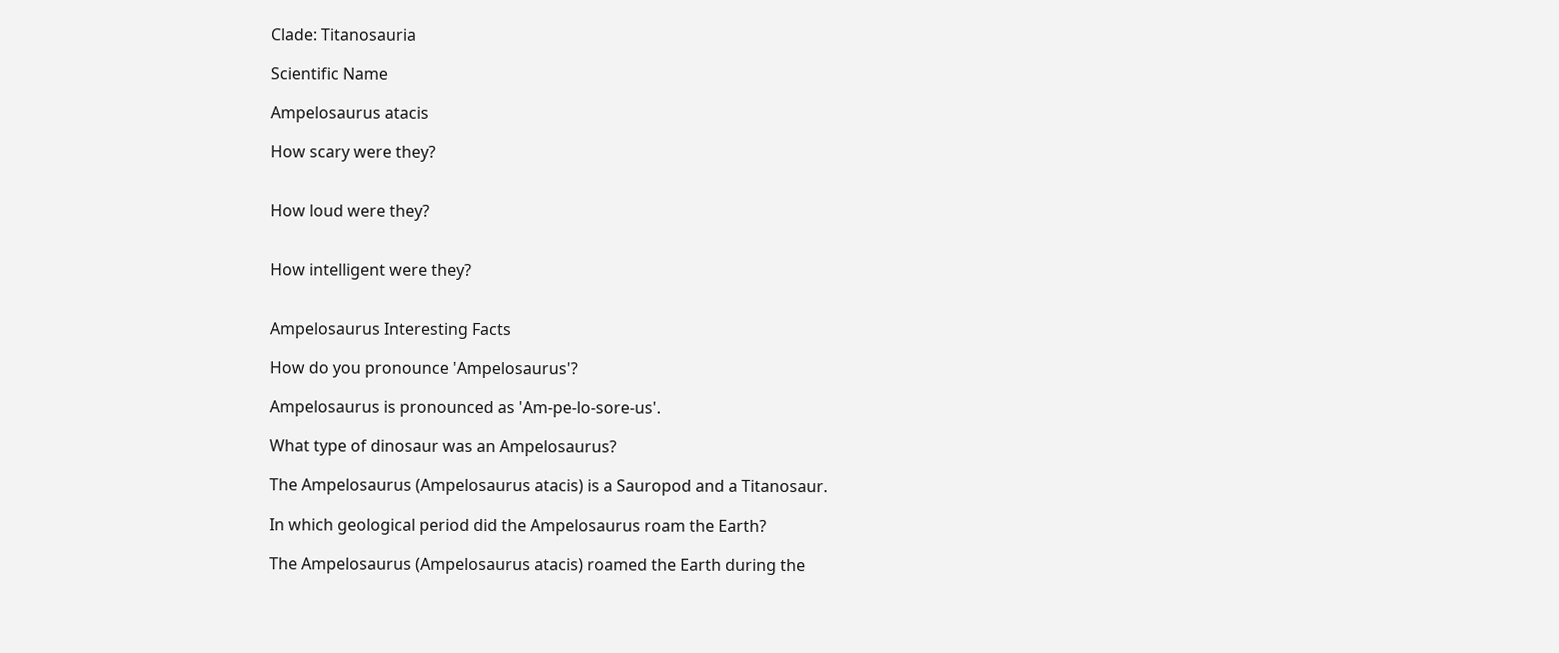Clade: Titanosauria

Scientific Name

Ampelosaurus atacis

How scary were they?


How loud were they?


How intelligent were they?


Ampelosaurus Interesting Facts

How do you pronounce 'Ampelosaurus'?

Ampelosaurus is pronounced as 'Am-pe-lo-sore-us'.

What type of dinosaur was an Ampelosaurus?

The Ampelosaurus (Ampelosaurus atacis) is a Sauropod and a Titanosaur.

In which geological period did the Ampelosaurus roam the Earth?

The Ampelosaurus (Ampelosaurus atacis) roamed the Earth during the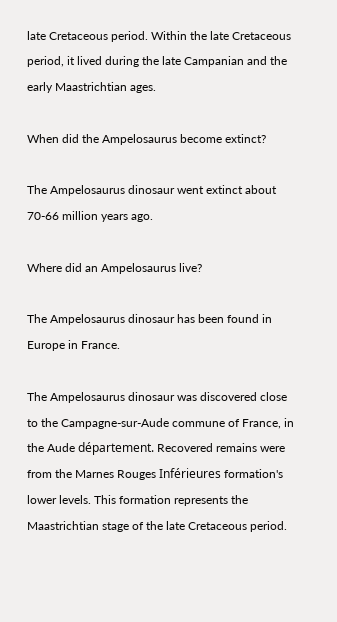late Cretaceous period. Within the late Cretaceous period, it lived during the late Campanian and the early Maastrichtian ages.

When did the Ampelosaurus become extinct?

The Ampelosaurus dinosaur went extinct about 70-66 million years ago.

Where did an Ampelosaurus live?

The Ampelosaurus dinosaur has been found in Europe in France.

The Ampelosaurus dinosaur was discovered close to the Campagne-sur-Aude commune of France, in the Aude département. Recovered remains were from the Marnes Rouges Inférieures formation's lower levels. This formation represents the Maastrichtian stage of the late Cretaceous period.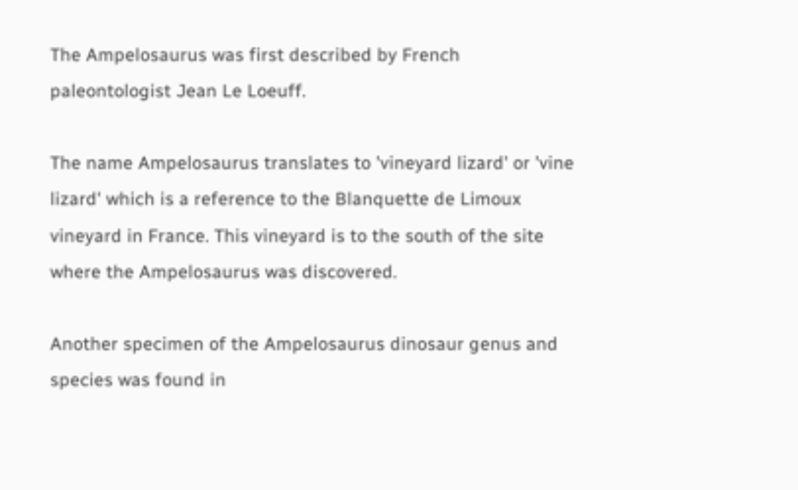The Ampelosaurus was first described by French paleontologist Jean Le Loeuff.

The name Ampelosaurus translates to 'vineyard lizard' or 'vine lizard' which is a reference to the Blanquette de Limoux vineyard in France. This vineyard is to the south of the site where the Ampelosaurus was discovered.

Another specimen of the Ampelosaurus dinosaur genus and species was found in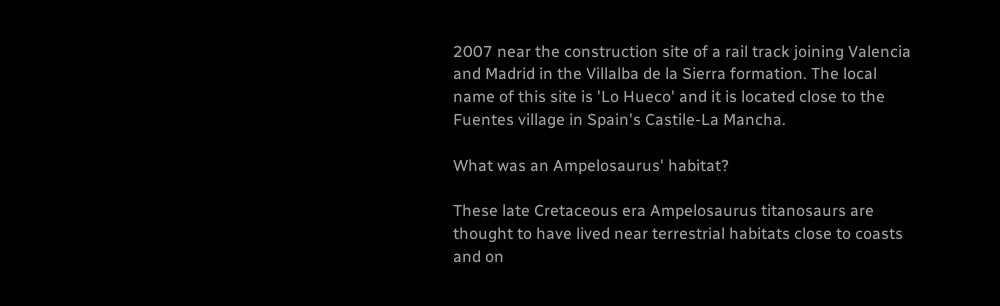2007 near the construction site of a rail track joining Valencia and Madrid in the Villalba de la Sierra formation. The local name of this site is 'Lo Hueco' and it is located close to the Fuentes village in Spain's Castile-La Mancha.

What was an Ampelosaurus' habitat?

These late Cretaceous era Ampelosaurus titanosaurs are thought to have lived near terrestrial habitats close to coasts and on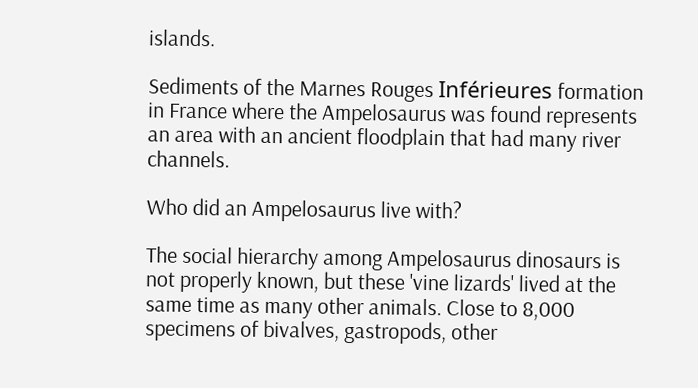islands.

Sediments of the Marnes Rouges Inférieures formation in France where the Ampelosaurus was found represents an area with an ancient floodplain that had many river channels.

Who did an Ampelosaurus live with?

The social hierarchy among Ampelosaurus dinosaurs is not properly known, but these 'vine lizards' lived at the same time as many other animals. Close to 8,000 specimens of bivalves, gastropods, other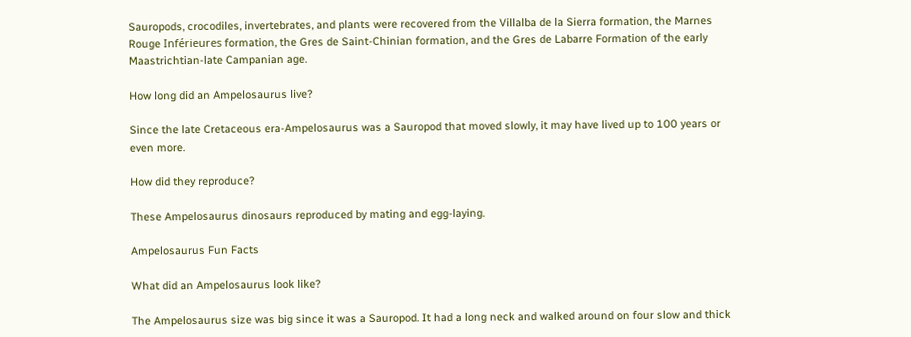Sauropods, crocodiles, invertebrates, and plants were recovered from the Villalba de la Sierra formation, the Marnes Rouge Inférieures formation, the Gres de Saint-Chinian formation, and the Gres de Labarre Formation of the early Maastrichtian-late Campanian age.

How long did an Ampelosaurus live?

Since the late Cretaceous era-Ampelosaurus was a Sauropod that moved slowly, it may have lived up to 100 years or even more.

How did they reproduce?

These Ampelosaurus dinosaurs reproduced by mating and egg-laying.

Ampelosaurus Fun Facts

What did an Ampelosaurus look like?

The Ampelosaurus size was big since it was a Sauropod. It had a long neck and walked around on four slow and thick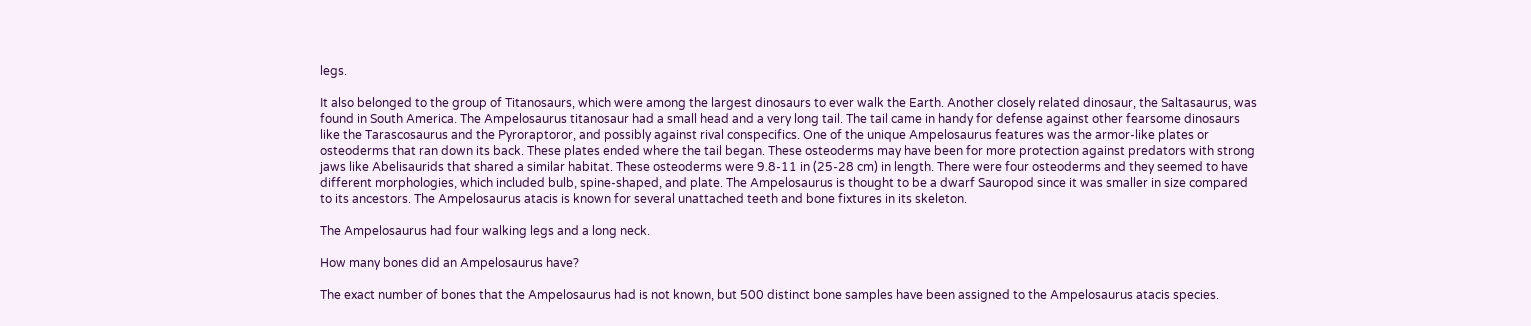legs.

It also belonged to the group of Titanosaurs, which were among the largest dinosaurs to ever walk the Earth. Another closely related dinosaur, the Saltasaurus, was found in South America. The Ampelosaurus titanosaur had a small head and a very long tail. The tail came in handy for defense against other fearsome dinosaurs like the Tarascosaurus and the Pyroraptoror, and possibly against rival conspecifics. One of the unique Ampelosaurus features was the armor-like plates or osteoderms that ran down its back. These plates ended where the tail began. These osteoderms may have been for more protection against predators with strong jaws like Abelisaurids that shared a similar habitat. These osteoderms were 9.8-11 in (25-28 cm) in length. There were four osteoderms and they seemed to have different morphologies, which included bulb, spine-shaped, and plate. The Ampelosaurus is thought to be a dwarf Sauropod since it was smaller in size compared to its ancestors. The Ampelosaurus atacis is known for several unattached teeth and bone fixtures in its skeleton.

The Ampelosaurus had four walking legs and a long neck.

How many bones did an Ampelosaurus have?

The exact number of bones that the Ampelosaurus had is not known, but 500 distinct bone samples have been assigned to the Ampelosaurus atacis species.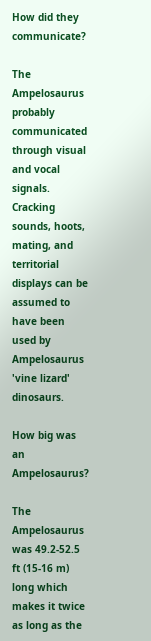How did they communicate?

The Ampelosaurus probably communicated through visual and vocal signals. Cracking sounds, hoots, mating, and territorial displays can be assumed to have been used by Ampelosaurus 'vine lizard' dinosaurs.

How big was an Ampelosaurus?

The Ampelosaurus was 49.2-52.5 ft (15-16 m) long which makes it twice as long as the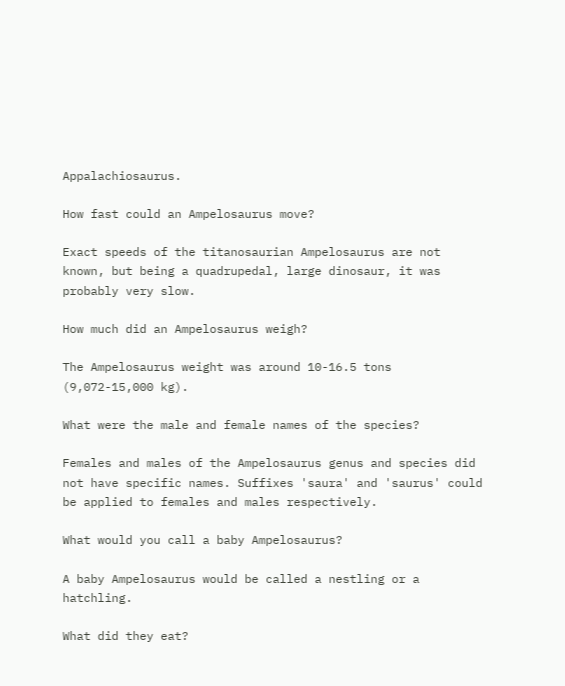Appalachiosaurus.

How fast could an Ampelosaurus move?

Exact speeds of the titanosaurian Ampelosaurus are not known, but being a quadrupedal, large dinosaur, it was probably very slow.

How much did an Ampelosaurus weigh?

The Ampelosaurus weight was around 10-16.5 tons (9,072-15,000 kg).

What were the male and female names of the species?

Females and males of the Ampelosaurus genus and species did not have specific names. Suffixes 'saura' and 'saurus' could be applied to females and males respectively.

What would you call a baby Ampelosaurus?

A baby Ampelosaurus would be called a nestling or a hatchling.

What did they eat?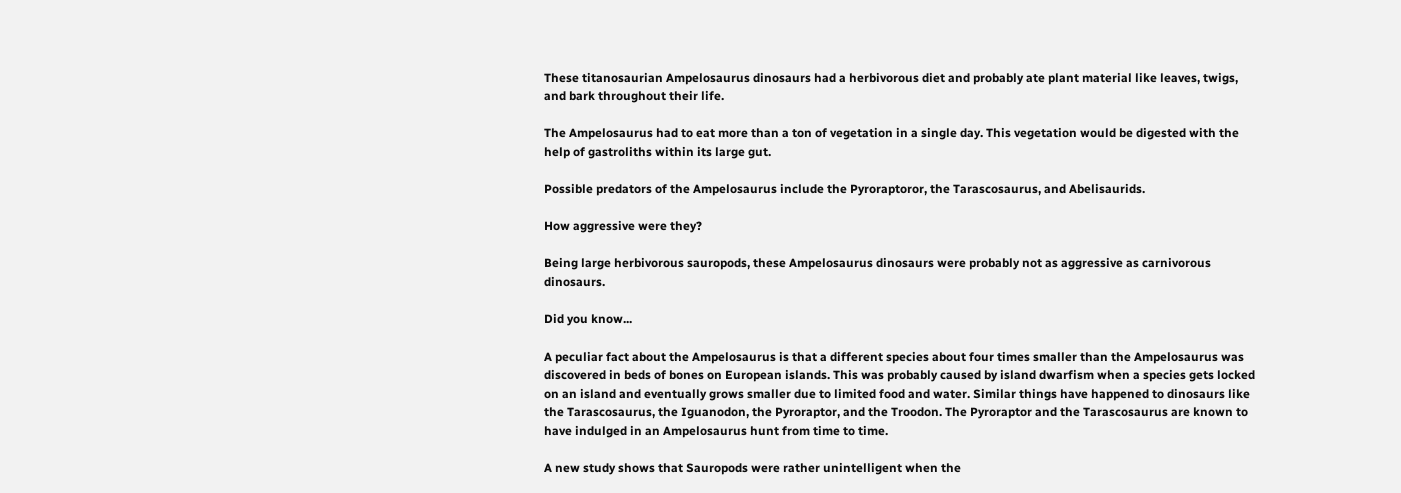These titanosaurian Ampelosaurus dinosaurs had a herbivorous diet and probably ate plant material like leaves, twigs, and bark throughout their life.

The Ampelosaurus had to eat more than a ton of vegetation in a single day. This vegetation would be digested with the help of gastroliths within its large gut.

Possible predators of the Ampelosaurus include the Pyroraptoror, the Tarascosaurus, and Abelisaurids.

How aggressive were they?

Being large herbivorous sauropods, these Ampelosaurus dinosaurs were probably not as aggressive as carnivorous dinosaurs.

Did you know...

A peculiar fact about the Ampelosaurus is that a different species about four times smaller than the Ampelosaurus was discovered in beds of bones on European islands. This was probably caused by island dwarfism when a species gets locked on an island and eventually grows smaller due to limited food and water. Similar things have happened to dinosaurs like the Tarascosaurus, the Iguanodon, the Pyroraptor, and the Troodon. The Pyroraptor and the Tarascosaurus are known to have indulged in an Ampelosaurus hunt from time to time.

A new study shows that Sauropods were rather unintelligent when the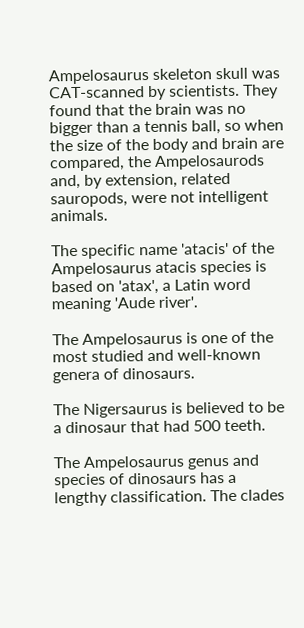Ampelosaurus skeleton skull was CAT-scanned by scientists. They found that the brain was no bigger than a tennis ball, so when the size of the body and brain are compared, the Ampelosaurods and, by extension, related sauropods, were not intelligent animals.

The specific name 'atacis' of the Ampelosaurus atacis species is based on 'atax', a Latin word meaning 'Aude river'.

The Ampelosaurus is one of the most studied and well-known genera of dinosaurs.

The Nigersaurus is believed to be a dinosaur that had 500 teeth.

The Ampelosaurus genus and species of dinosaurs has a lengthy classification. The clades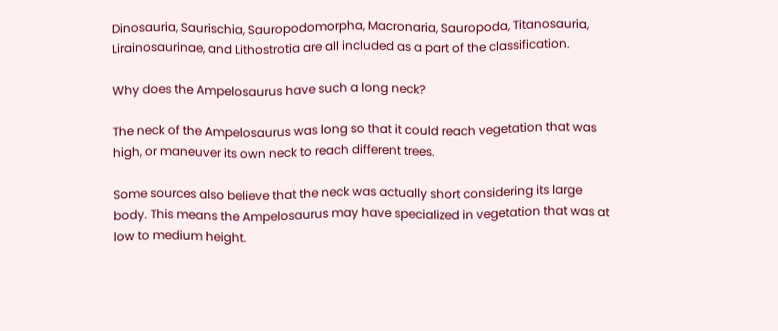Dinosauria, Saurischia, Sauropodomorpha, Macronaria, Sauropoda, Titanosauria, Lirainosaurinae, and Lithostrotia are all included as a part of the classification.

Why does the Ampelosaurus have such a long neck?

The neck of the Ampelosaurus was long so that it could reach vegetation that was high, or maneuver its own neck to reach different trees.

Some sources also believe that the neck was actually short considering its large body. This means the Ampelosaurus may have specialized in vegetation that was at low to medium height.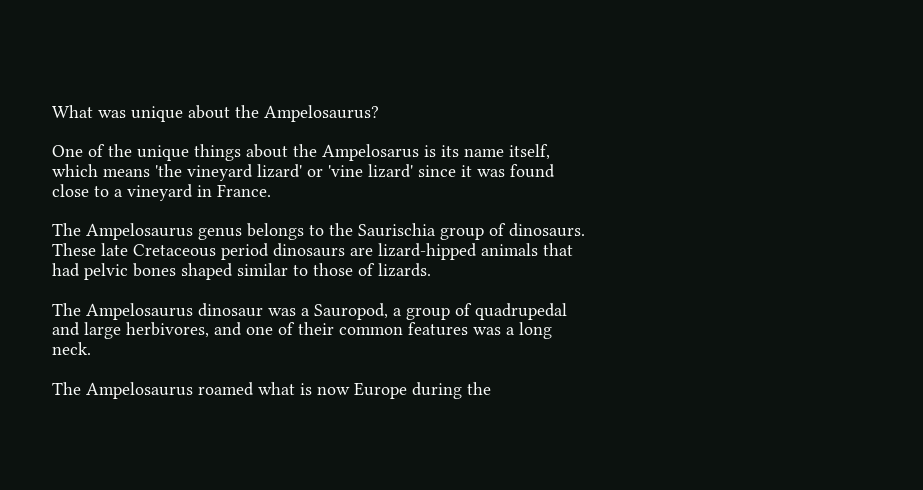What was unique about the Ampelosaurus?

One of the unique things about the Ampelosarus is its name itself, which means 'the vineyard lizard' or 'vine lizard' since it was found close to a vineyard in France.

The Ampelosaurus genus belongs to the Saurischia group of dinosaurs. These late Cretaceous period dinosaurs are lizard-hipped animals that had pelvic bones shaped similar to those of lizards.

The Ampelosaurus dinosaur was a Sauropod, a group of quadrupedal and large herbivores, and one of their common features was a long neck.

The Ampelosaurus roamed what is now Europe during the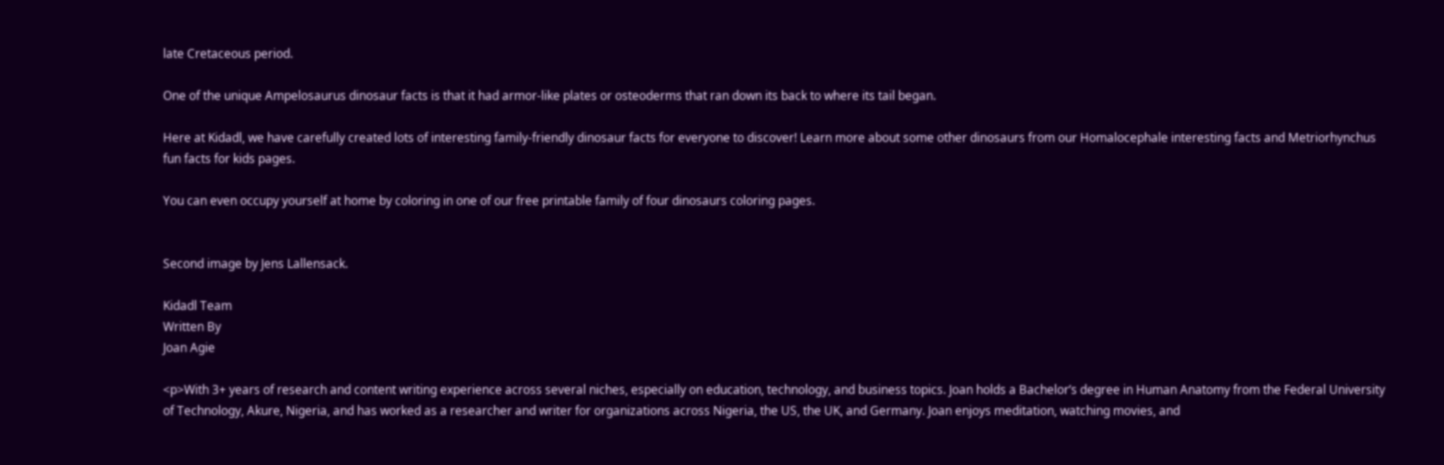late Cretaceous period.

One of the unique Ampelosaurus dinosaur facts is that it had armor-like plates or osteoderms that ran down its back to where its tail began.

Here at Kidadl, we have carefully created lots of interesting family-friendly dinosaur facts for everyone to discover! Learn more about some other dinosaurs from our Homalocephale interesting facts and Metriorhynchus fun facts for kids pages.

You can even occupy yourself at home by coloring in one of our free printable family of four dinosaurs coloring pages.


Second image by Jens Lallensack.

Kidadl Team
Written By
Joan Agie

<p>With 3+ years of research and content writing experience across several niches, especially on education, technology, and business topics. Joan holds a Bachelor’s degree in Human Anatomy from the Federal University of Technology, Akure, Nigeria, and has worked as a researcher and writer for organizations across Nigeria, the US, the UK, and Germany. Joan enjoys meditation, watching movies, and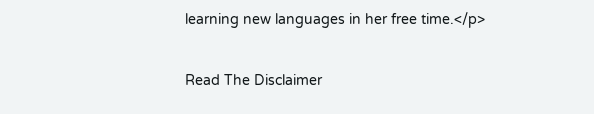learning new languages in her free time.</p>

Read The Disclaimer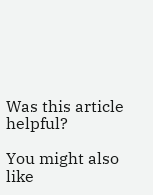Was this article helpful?

You might also like